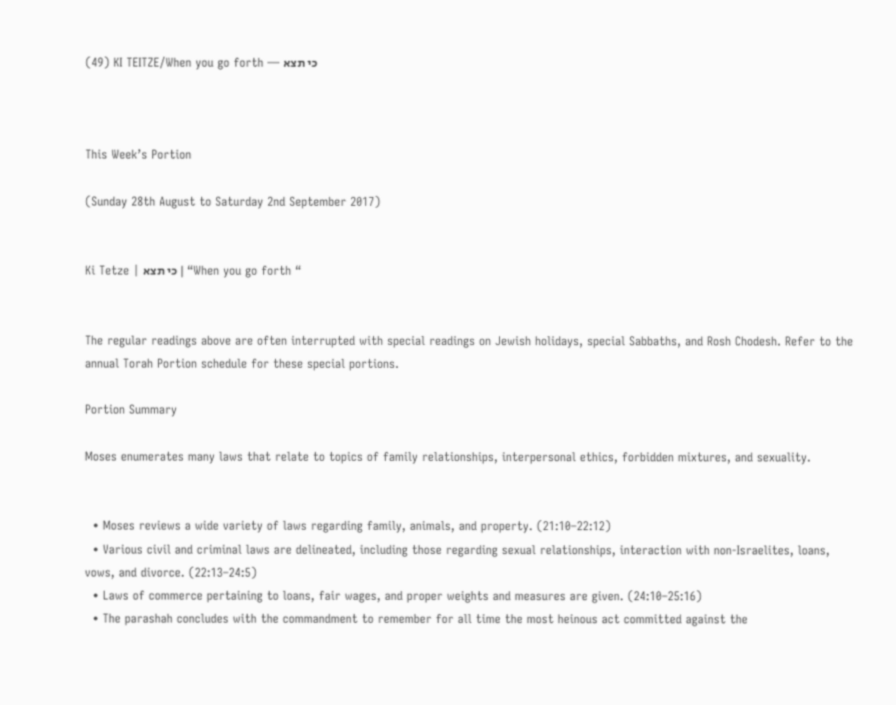(49) KI TEITZE/When you go forth — כי תצא



This Week’s Portion

(Sunday 28th August to Saturday 2nd September 2017)


Ki Tetze | כי תצא | “When you go forth “


The regular readings above are often interrupted with special readings on Jewish holidays, special Sabbaths, and Rosh Chodesh. Refer to the annual Torah Portion schedule for these special portions.

Portion Summary

Moses enumerates many laws that relate to topics of family relationships, interpersonal ethics, forbidden mixtures, and sexuality.


  • Moses reviews a wide variety of laws regarding family, animals, and property. (21:10–22:12)
  • Various civil and criminal laws are delineated, including those regarding sexual relationships, interaction with non-Israelites, loans, vows, and divorce. (22:13–24:5)
  • Laws of commerce pertaining to loans, fair wages, and proper weights and measures are given. (24:10–25:16)
  • The parashah concludes with the commandment to remember for all time the most heinous act committed against the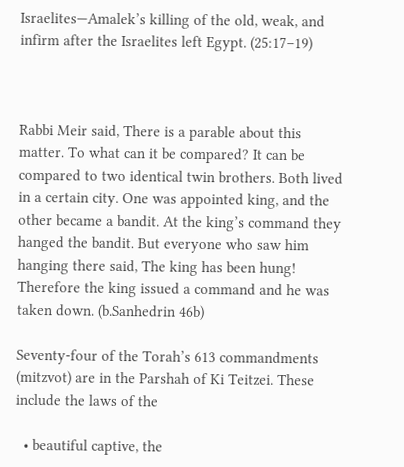Israelites—Amalek’s killing of the old, weak, and infirm after the Israelites left Egypt. (25:17–19)



Rabbi Meir said, There is a parable about this matter. To what can it be compared? It can be compared to two identical twin brothers. Both lived in a certain city. One was appointed king, and the other became a bandit. At the king’s command they hanged the bandit. But everyone who saw him hanging there said, The king has been hung! Therefore the king issued a command and he was taken down. (b.Sanhedrin 46b)

Seventy-four of the Torah’s 613 commandments (mitzvot) are in the Parshah of Ki Teitzei. These include the laws of the

  • beautiful captive, the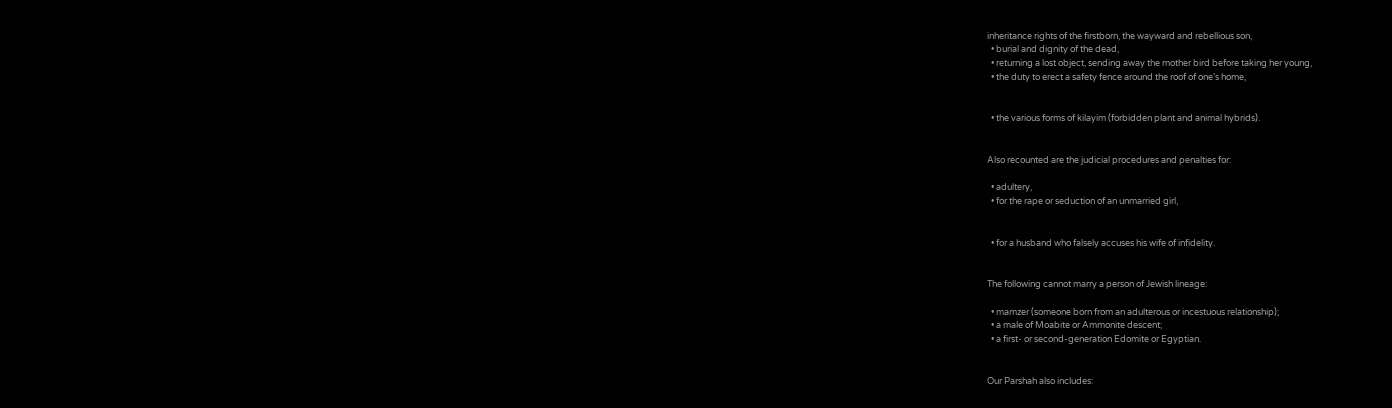inheritance rights of the firstborn, the wayward and rebellious son,
  • burial and dignity of the dead,
  • returning a lost object, sending away the mother bird before taking her young,
  • the duty to erect a safety fence around the roof of one’s home,


  • the various forms of kilayim (forbidden plant and animal hybrids).


Also recounted are the judicial procedures and penalties for:

  • adultery,
  • for the rape or seduction of an unmarried girl,


  • for a husband who falsely accuses his wife of infidelity.


The following cannot marry a person of Jewish lineage:

  • mamzer (someone born from an adulterous or incestuous relationship);
  • a male of Moabite or Ammonite descent;
  • a first- or second-generation Edomite or Egyptian.


Our Parshah also includes: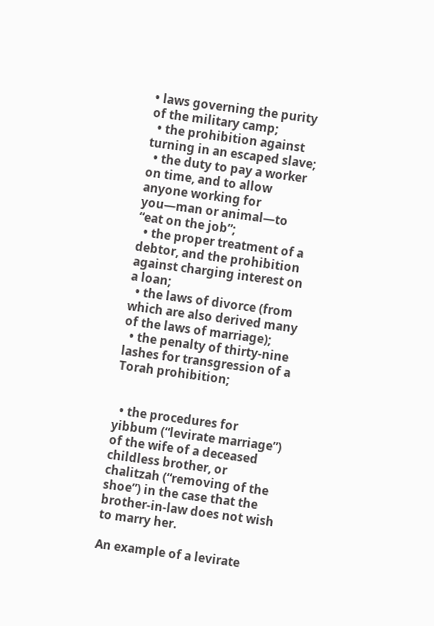• laws governing the purity of the military camp;
  • the prohibition against turning in an escaped slave;
  • the duty to pay a worker on time, and to allow anyone working for you—man or animal—to “eat on the job”;
  • the proper treatment of a debtor, and the prohibition against charging interest on a loan;
  • the laws of divorce (from which are also derived many of the laws of marriage);
  • the penalty of thirty-nine lashes for transgression of a Torah prohibition;


  • the procedures for yibbum (“levirate marriage”) of the wife of a deceased childless brother, or chalitzah (“removing of the shoe”) in the case that the brother-in-law does not wish to marry her.

An example of a levirate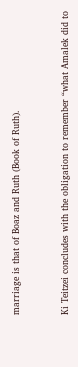marriage is that of Boaz and Ruth (Book of Ruth).


Ki Teitzei concludes with the obligation to remember “what Amalek did to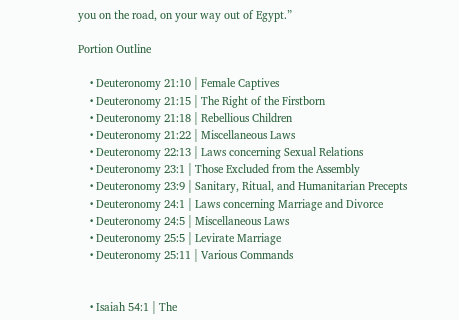you on the road, on your way out of Egypt.”

Portion Outline

    • Deuteronomy 21:10 | Female Captives
    • Deuteronomy 21:15 | The Right of the Firstborn
    • Deuteronomy 21:18 | Rebellious Children
    • Deuteronomy 21:22 | Miscellaneous Laws
    • Deuteronomy 22:13 | Laws concerning Sexual Relations
    • Deuteronomy 23:1 | Those Excluded from the Assembly
    • Deuteronomy 23:9 | Sanitary, Ritual, and Humanitarian Precepts
    • Deuteronomy 24:1 | Laws concerning Marriage and Divorce
    • Deuteronomy 24:5 | Miscellaneous Laws
    • Deuteronomy 25:5 | Levirate Marriage
    • Deuteronomy 25:11 | Various Commands


    • Isaiah 54:1 | The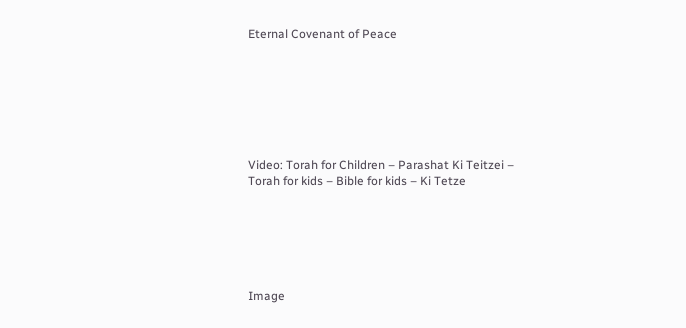Eternal Covenant of Peace







Video: Torah for Children – Parashat Ki Teitzei – Torah for kids – Bible for kids – Ki Tetze






Image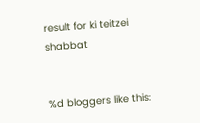result for ki teitzei shabbat


%d bloggers like this: